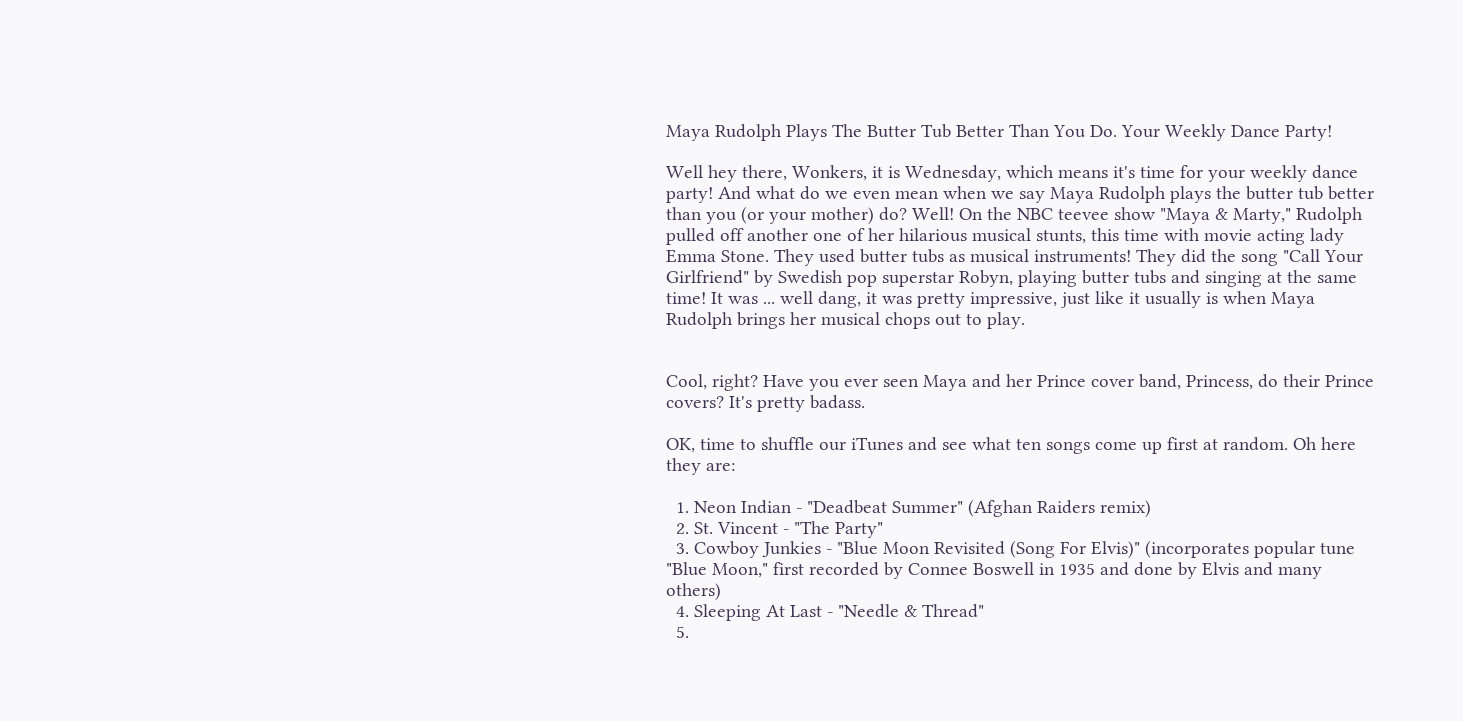Maya Rudolph Plays The Butter Tub Better Than You Do. Your Weekly Dance Party!

Well hey there, Wonkers, it is Wednesday, which means it's time for your weekly dance party! And what do we even mean when we say Maya Rudolph plays the butter tub better than you (or your mother) do? Well! On the NBC teevee show "Maya & Marty," Rudolph pulled off another one of her hilarious musical stunts, this time with movie acting lady Emma Stone. They used butter tubs as musical instruments! They did the song "Call Your Girlfriend" by Swedish pop superstar Robyn, playing butter tubs and singing at the same time! It was ... well dang, it was pretty impressive, just like it usually is when Maya Rudolph brings her musical chops out to play.


Cool, right? Have you ever seen Maya and her Prince cover band, Princess, do their Prince covers? It's pretty badass.

OK, time to shuffle our iTunes and see what ten songs come up first at random. Oh here they are:

  1. Neon Indian - "Deadbeat Summer" (Afghan Raiders remix)
  2. St. Vincent - "The Party"
  3. Cowboy Junkies - "Blue Moon Revisited (Song For Elvis)" (incorporates popular tune "Blue Moon," first recorded by Connee Boswell in 1935 and done by Elvis and many others)
  4. Sleeping At Last - "Needle & Thread"
  5.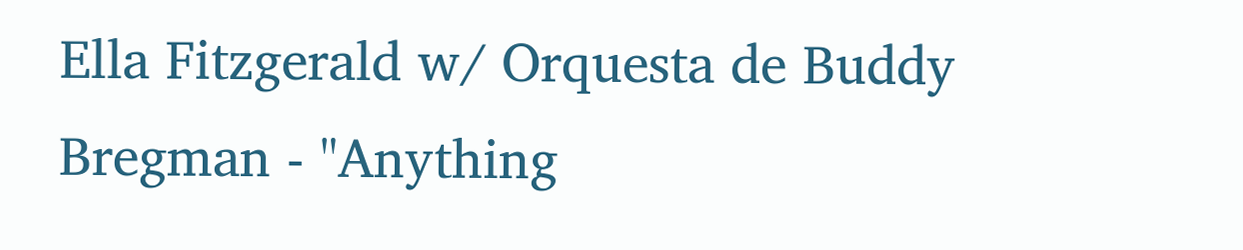Ella Fitzgerald w/ Orquesta de Buddy Bregman - "Anything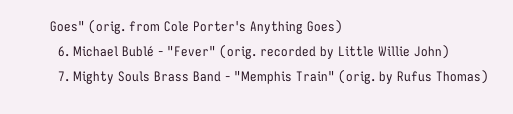Goes" (orig. from Cole Porter's Anything Goes)
  6. Michael Bublé - "Fever" (orig. recorded by Little Willie John)
  7. Mighty Souls Brass Band - "Memphis Train" (orig. by Rufus Thomas)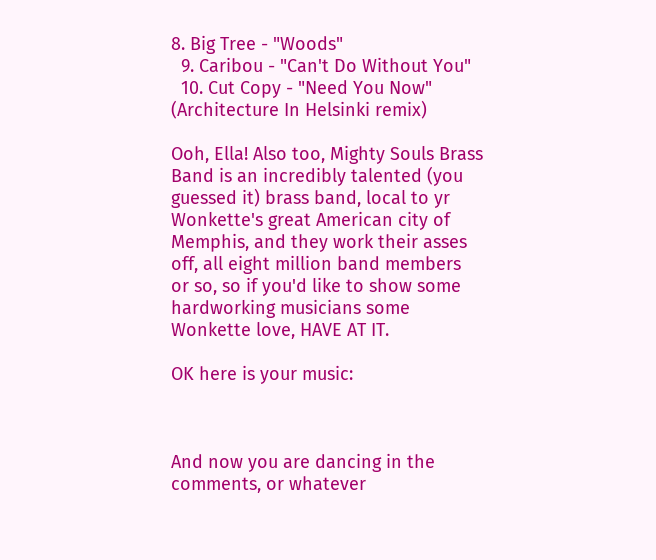8. Big Tree - "Woods"
  9. Caribou - "Can't Do Without You"
  10. Cut Copy - "Need You Now" (Architecture In Helsinki remix)

Ooh, Ella! Also too, Mighty Souls Brass Band is an incredibly talented (you guessed it) brass band, local to yr Wonkette's great American city of Memphis, and they work their asses off, all eight million band members or so, so if you'd like to show some hardworking musicians some Wonkette love, HAVE AT IT.

OK here is your music:



And now you are dancing in the comments, or whatever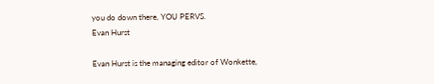you do down there, YOU PERVS.
Evan Hurst

Evan Hurst is the managing editor of Wonkette,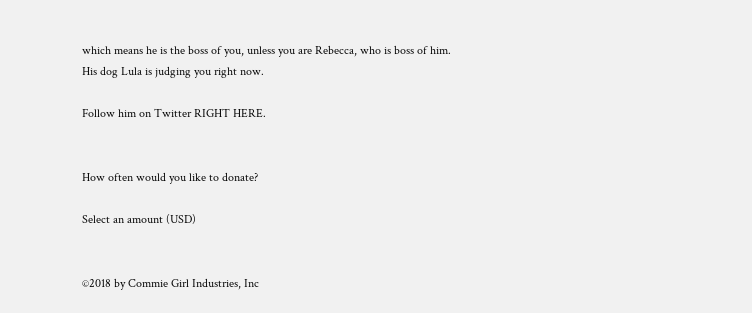which means he is the boss of you, unless you are Rebecca, who is boss of him. His dog Lula is judging you right now.

Follow him on Twitter RIGHT HERE.


How often would you like to donate?

Select an amount (USD)


©2018 by Commie Girl Industries, Inc